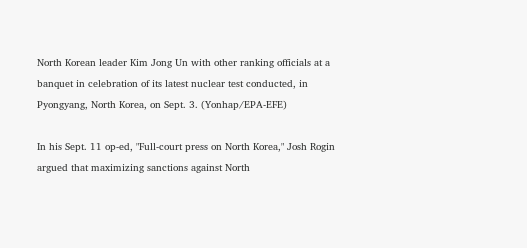North Korean leader Kim Jong Un with other ranking officials at a banquet in celebration of its latest nuclear test conducted, in Pyongyang, North Korea, on Sept. 3. (Yonhap/EPA-EFE)

In his Sept. 11 op-ed, "Full-court press on North Korea," Josh Rogin argued that maximizing sanctions against North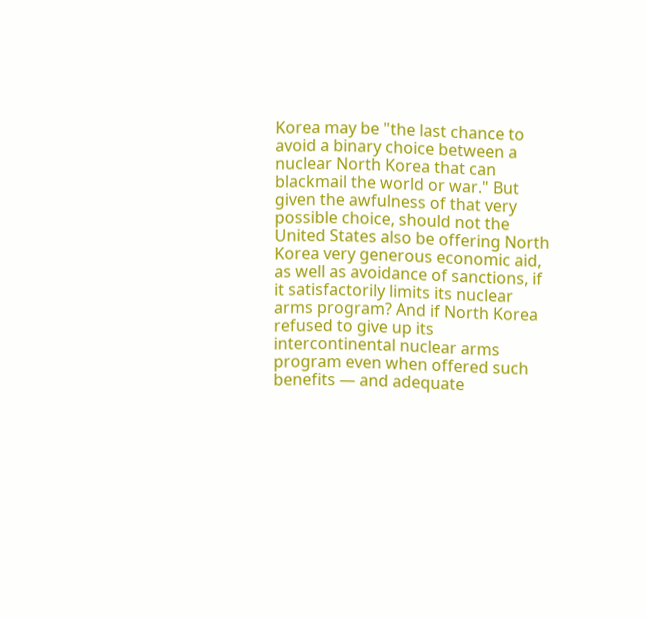Korea may be "the last chance to avoid a binary choice between a nuclear North Korea that can blackmail the world or war." But given the awfulness of that very possible choice, should not the United States also be offering North Korea very generous economic aid, as well as avoidance of sanctions, if it satisfactorily limits its nuclear arms program? And if North Korea refused to give up its intercontinental nuclear arms program even when offered such benefits — and adequate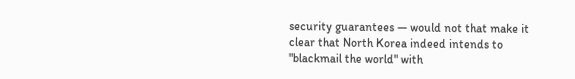security guarantees — would not that make it clear that North Korea indeed intends to "blackmail the world" with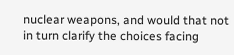nuclear weapons, and would that not in turn clarify the choices facing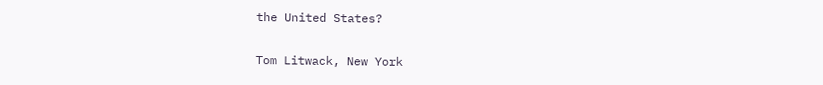the United States?

Tom Litwack, New York